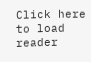Click here to load reader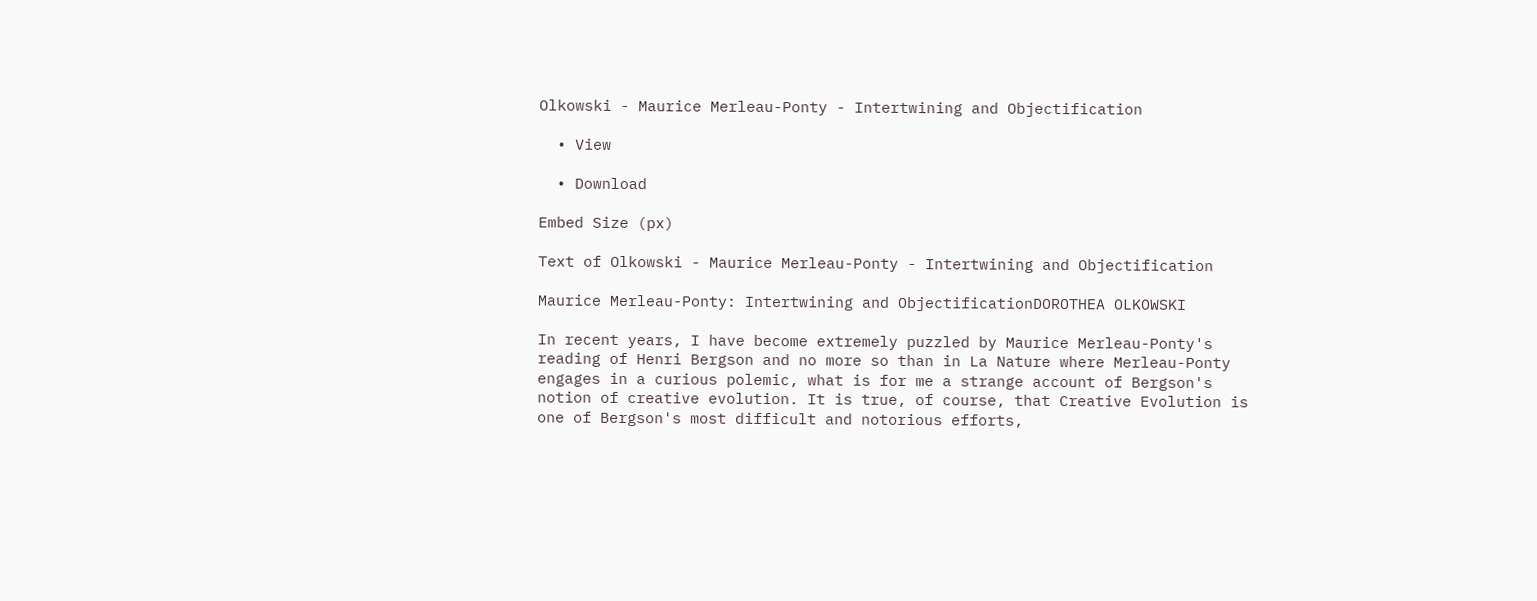Olkowski - Maurice Merleau-Ponty - Intertwining and Objectification

  • View

  • Download

Embed Size (px)

Text of Olkowski - Maurice Merleau-Ponty - Intertwining and Objectification

Maurice Merleau-Ponty: Intertwining and ObjectificationDOROTHEA OLKOWSKI

In recent years, I have become extremely puzzled by Maurice Merleau-Ponty's reading of Henri Bergson and no more so than in La Nature where Merleau-Ponty engages in a curious polemic, what is for me a strange account of Bergson's notion of creative evolution. It is true, of course, that Creative Evolution is one of Bergson's most difficult and notorious efforts,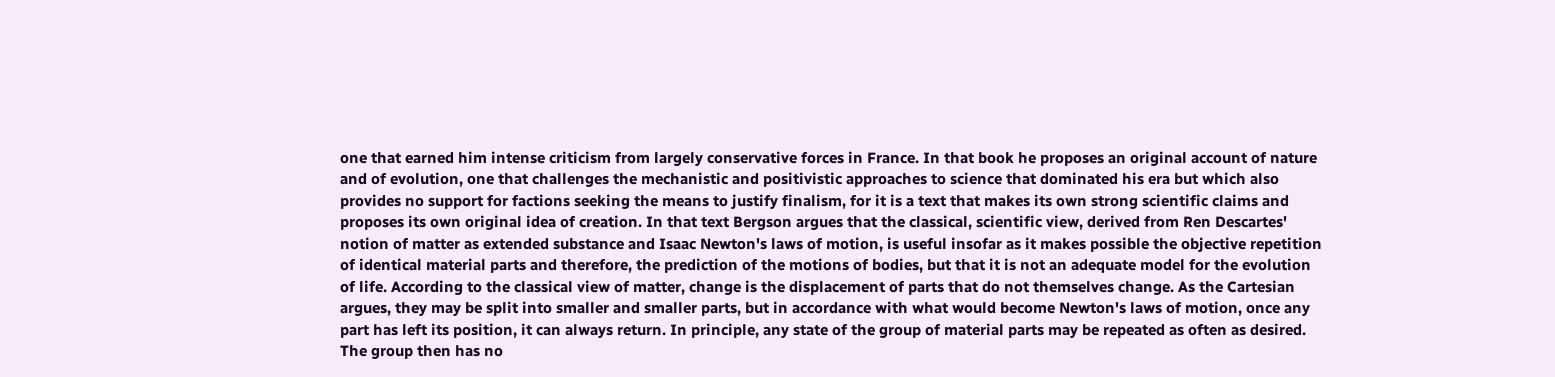one that earned him intense criticism from largely conservative forces in France. In that book he proposes an original account of nature and of evolution, one that challenges the mechanistic and positivistic approaches to science that dominated his era but which also provides no support for factions seeking the means to justify finalism, for it is a text that makes its own strong scientific claims and proposes its own original idea of creation. In that text Bergson argues that the classical, scientific view, derived from Ren Descartes' notion of matter as extended substance and Isaac Newton's laws of motion, is useful insofar as it makes possible the objective repetition of identical material parts and therefore, the prediction of the motions of bodies, but that it is not an adequate model for the evolution of life. According to the classical view of matter, change is the displacement of parts that do not themselves change. As the Cartesian argues, they may be split into smaller and smaller parts, but in accordance with what would become Newton's laws of motion, once any part has left its position, it can always return. In principle, any state of the group of material parts may be repeated as often as desired. The group then has no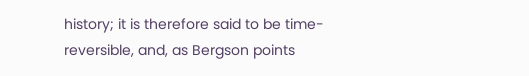history; it is therefore said to be time-reversible, and, as Bergson points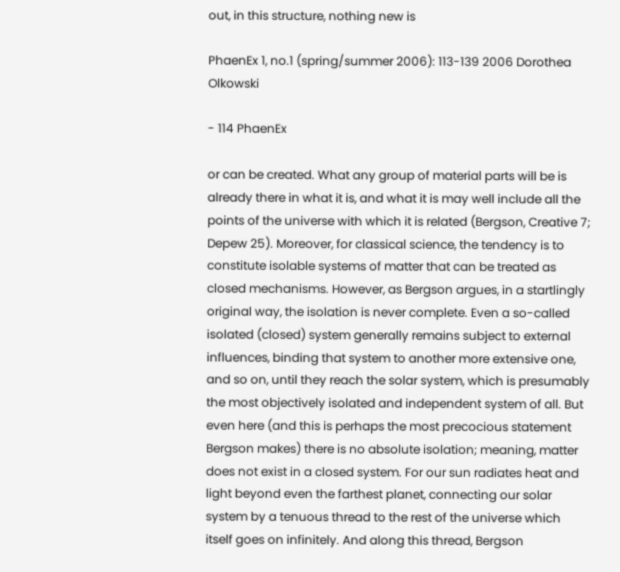out, in this structure, nothing new is

PhaenEx 1, no.1 (spring/summer 2006): 113-139 2006 Dorothea Olkowski

- 114 PhaenEx

or can be created. What any group of material parts will be is already there in what it is, and what it is may well include all the points of the universe with which it is related (Bergson, Creative 7; Depew 25). Moreover, for classical science, the tendency is to constitute isolable systems of matter that can be treated as closed mechanisms. However, as Bergson argues, in a startlingly original way, the isolation is never complete. Even a so-called isolated (closed) system generally remains subject to external influences, binding that system to another more extensive one, and so on, until they reach the solar system, which is presumably the most objectively isolated and independent system of all. But even here (and this is perhaps the most precocious statement Bergson makes) there is no absolute isolation; meaning, matter does not exist in a closed system. For our sun radiates heat and light beyond even the farthest planet, connecting our solar system by a tenuous thread to the rest of the universe which itself goes on infinitely. And along this thread, Bergson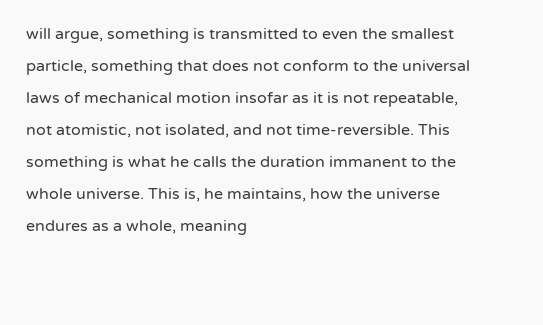will argue, something is transmitted to even the smallest particle, something that does not conform to the universal laws of mechanical motion insofar as it is not repeatable, not atomistic, not isolated, and not time-reversible. This something is what he calls the duration immanent to the whole universe. This is, he maintains, how the universe endures as a whole, meaning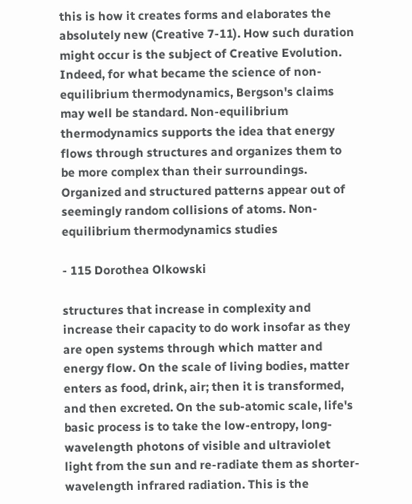this is how it creates forms and elaborates the absolutely new (Creative 7-11). How such duration might occur is the subject of Creative Evolution. Indeed, for what became the science of non-equilibrium thermodynamics, Bergson's claims may well be standard. Non-equilibrium thermodynamics supports the idea that energy flows through structures and organizes them to be more complex than their surroundings. Organized and structured patterns appear out of seemingly random collisions of atoms. Non-equilibrium thermodynamics studies

- 115 Dorothea Olkowski

structures that increase in complexity and increase their capacity to do work insofar as they are open systems through which matter and energy flow. On the scale of living bodies, matter enters as food, drink, air; then it is transformed, and then excreted. On the sub-atomic scale, life's basic process is to take the low-entropy, long-wavelength photons of visible and ultraviolet light from the sun and re-radiate them as shorter-wavelength infrared radiation. This is the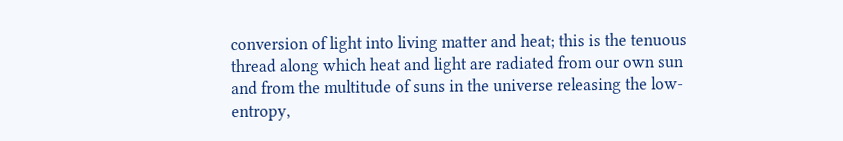conversion of light into living matter and heat; this is the tenuous thread along which heat and light are radiated from our own sun and from the multitude of suns in the universe releasing the low-entropy,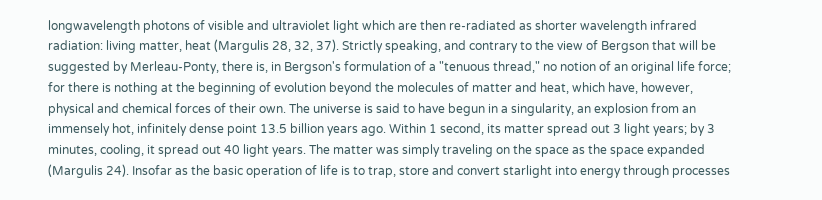longwavelength photons of visible and ultraviolet light which are then re-radiated as shorter wavelength infrared radiation: living matter, heat (Margulis 28, 32, 37). Strictly speaking, and contrary to the view of Bergson that will be suggested by Merleau-Ponty, there is, in Bergson's formulation of a "tenuous thread," no notion of an original life force; for there is nothing at the beginning of evolution beyond the molecules of matter and heat, which have, however, physical and chemical forces of their own. The universe is said to have begun in a singularity, an explosion from an immensely hot, infinitely dense point 13.5 billion years ago. Within 1 second, its matter spread out 3 light years; by 3 minutes, cooling, it spread out 40 light years. The matter was simply traveling on the space as the space expanded (Margulis 24). Insofar as the basic operation of life is to trap, store and convert starlight into energy through processes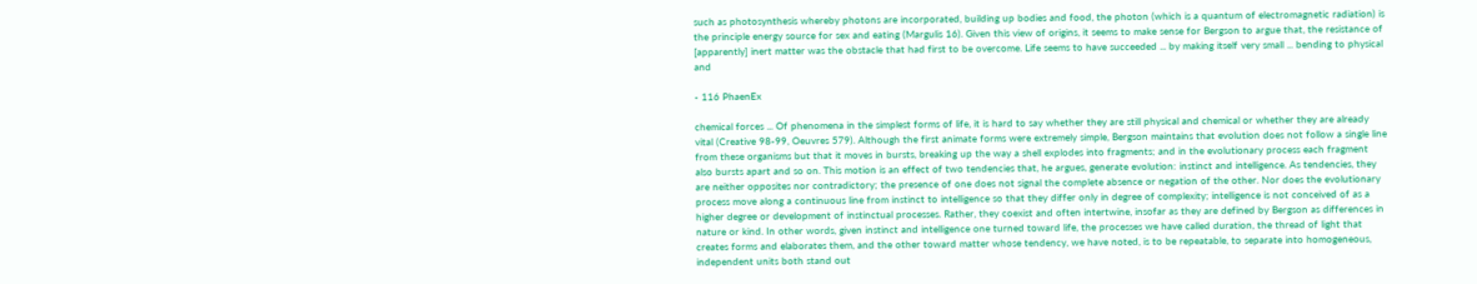such as photosynthesis whereby photons are incorporated, building up bodies and food, the photon (which is a quantum of electromagnetic radiation) is the principle energy source for sex and eating (Margulis 16). Given this view of origins, it seems to make sense for Bergson to argue that, the resistance of [apparently] inert matter was the obstacle that had first to be overcome. Life seems to have succeeded ... by making itself very small ... bending to physical and

- 116 PhaenEx

chemical forces ... Of phenomena in the simplest forms of life, it is hard to say whether they are still physical and chemical or whether they are already vital (Creative 98-99, Oeuvres 579). Although the first animate forms were extremely simple, Bergson maintains that evolution does not follow a single line from these organisms but that it moves in bursts, breaking up the way a shell explodes into fragments; and in the evolutionary process each fragment also bursts apart and so on. This motion is an effect of two tendencies that, he argues, generate evolution: instinct and intelligence. As tendencies, they are neither opposites nor contradictory; the presence of one does not signal the complete absence or negation of the other. Nor does the evolutionary process move along a continuous line from instinct to intelligence so that they differ only in degree of complexity; intelligence is not conceived of as a higher degree or development of instinctual processes. Rather, they coexist and often intertwine, insofar as they are defined by Bergson as differences in nature or kind. In other words, given instinct and intelligence one turned toward life, the processes we have called duration, the thread of light that creates forms and elaborates them, and the other toward matter whose tendency, we have noted, is to be repeatable, to separate into homogeneous, independent units both stand out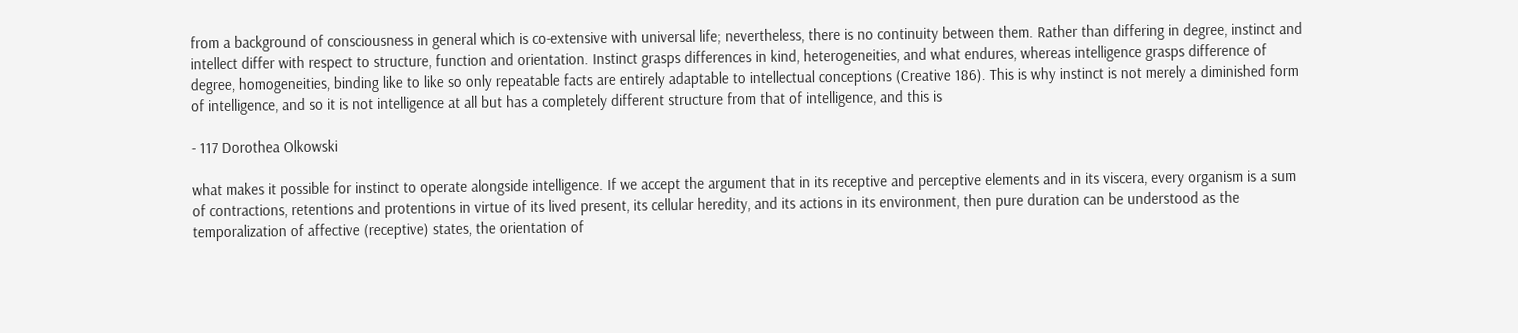from a background of consciousness in general which is co-extensive with universal life; nevertheless, there is no continuity between them. Rather than differing in degree, instinct and intellect differ with respect to structure, function and orientation. Instinct grasps differences in kind, heterogeneities, and what endures, whereas intelligence grasps difference of degree, homogeneities, binding like to like so only repeatable facts are entirely adaptable to intellectual conceptions (Creative 186). This is why instinct is not merely a diminished form of intelligence, and so it is not intelligence at all but has a completely different structure from that of intelligence, and this is

- 117 Dorothea Olkowski

what makes it possible for instinct to operate alongside intelligence. If we accept the argument that in its receptive and perceptive elements and in its viscera, every organism is a sum of contractions, retentions and protentions in virtue of its lived present, its cellular heredity, and its actions in its environment, then pure duration can be understood as the temporalization of affective (receptive) states, the orientation of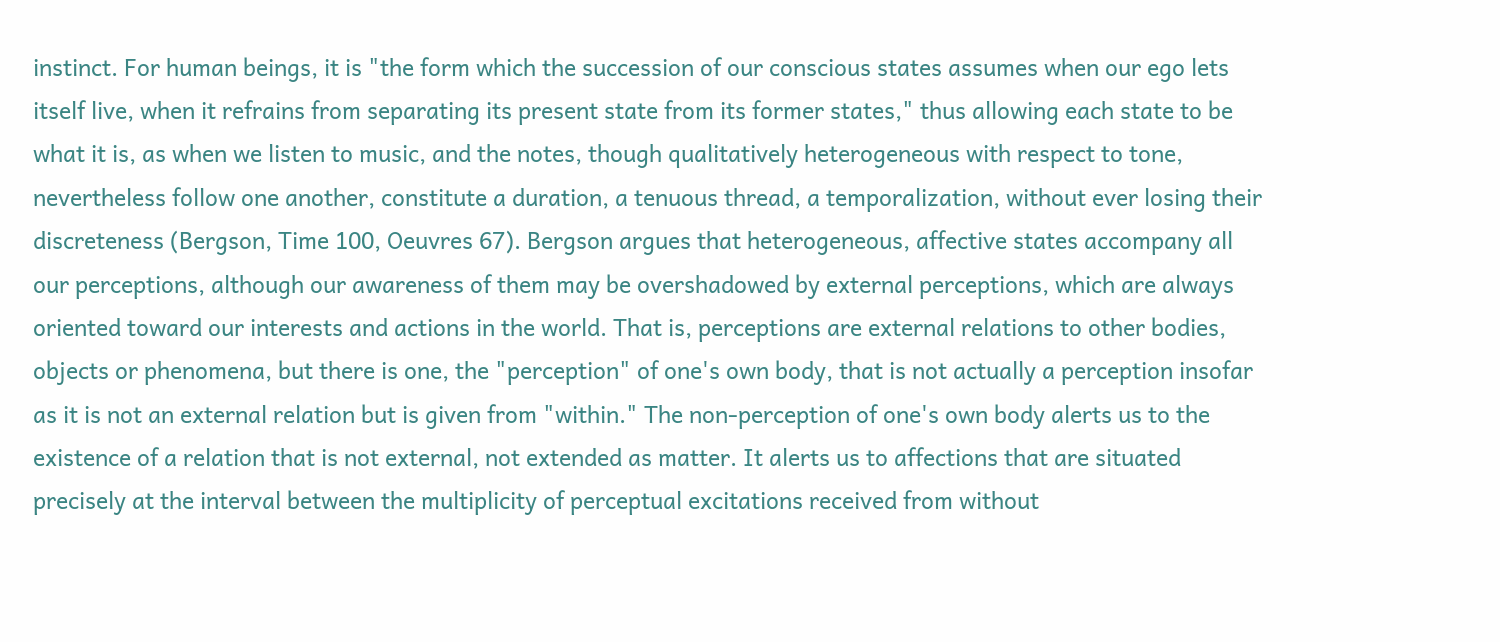instinct. For human beings, it is "the form which the succession of our conscious states assumes when our ego lets itself live, when it refrains from separating its present state from its former states," thus allowing each state to be what it is, as when we listen to music, and the notes, though qualitatively heterogeneous with respect to tone, nevertheless follow one another, constitute a duration, a tenuous thread, a temporalization, without ever losing their discreteness (Bergson, Time 100, Oeuvres 67). Bergson argues that heterogeneous, affective states accompany all our perceptions, although our awareness of them may be overshadowed by external perceptions, which are always oriented toward our interests and actions in the world. That is, perceptions are external relations to other bodies, objects or phenomena, but there is one, the "perception" of one's own body, that is not actually a perception insofar as it is not an external relation but is given from "within." The non-perception of one's own body alerts us to the existence of a relation that is not external, not extended as matter. It alerts us to affections that are situated precisely at the interval between the multiplicity of perceptual excitations received from without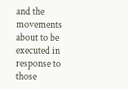and the movements about to be executed in response to those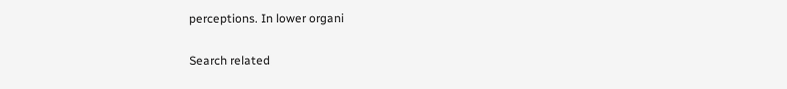perceptions. In lower organi

Search related